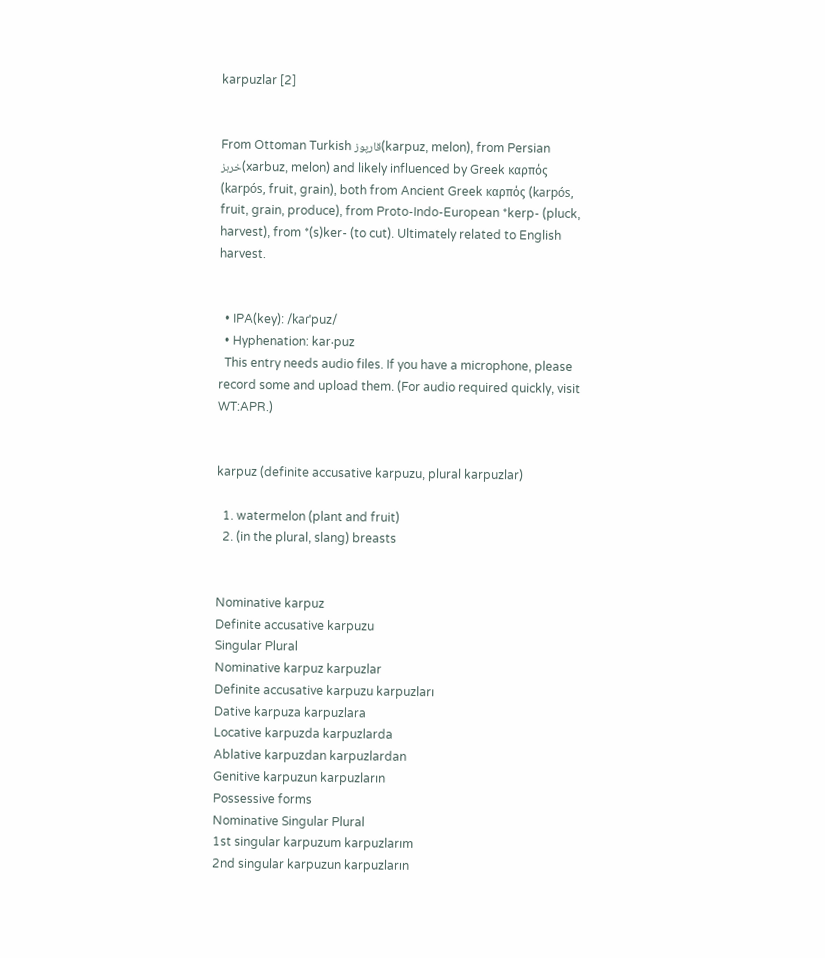karpuzlar [2]


From Ottoman Turkish قارپوز(karpuz, melon), from Persian خربز(xarbuz, melon) and likely influenced by Greek καρπός (karpós, fruit, grain), both from Ancient Greek καρπός (karpós, fruit, grain, produce), from Proto-Indo-European *kerp- (pluck, harvest), from *(s)ker- (to cut). Ultimately related to English harvest.


  • IPA(key): /kaɾˈpuz/
  • Hyphenation: kar‧puz
  This entry needs audio files. If you have a microphone, please record some and upload them. (For audio required quickly, visit WT:APR.)


karpuz (definite accusative karpuzu, plural karpuzlar)

  1. watermelon (plant and fruit)
  2. (in the plural, slang) breasts


Nominative karpuz
Definite accusative karpuzu
Singular Plural
Nominative karpuz karpuzlar
Definite accusative karpuzu karpuzları
Dative karpuza karpuzlara
Locative karpuzda karpuzlarda
Ablative karpuzdan karpuzlardan
Genitive karpuzun karpuzların
Possessive forms
Nominative Singular Plural
1st singular karpuzum karpuzlarım
2nd singular karpuzun karpuzların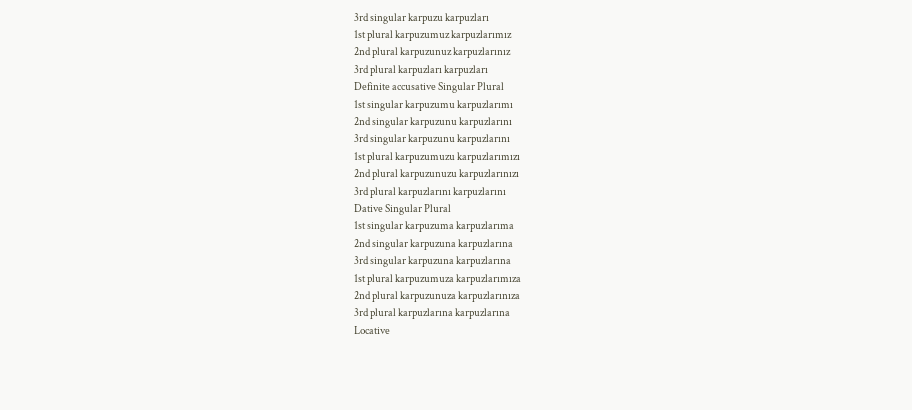3rd singular karpuzu karpuzları
1st plural karpuzumuz karpuzlarımız
2nd plural karpuzunuz karpuzlarınız
3rd plural karpuzları karpuzları
Definite accusative Singular Plural
1st singular karpuzumu karpuzlarımı
2nd singular karpuzunu karpuzlarını
3rd singular karpuzunu karpuzlarını
1st plural karpuzumuzu karpuzlarımızı
2nd plural karpuzunuzu karpuzlarınızı
3rd plural karpuzlarını karpuzlarını
Dative Singular Plural
1st singular karpuzuma karpuzlarıma
2nd singular karpuzuna karpuzlarına
3rd singular karpuzuna karpuzlarına
1st plural karpuzumuza karpuzlarımıza
2nd plural karpuzunuza karpuzlarınıza
3rd plural karpuzlarına karpuzlarına
Locative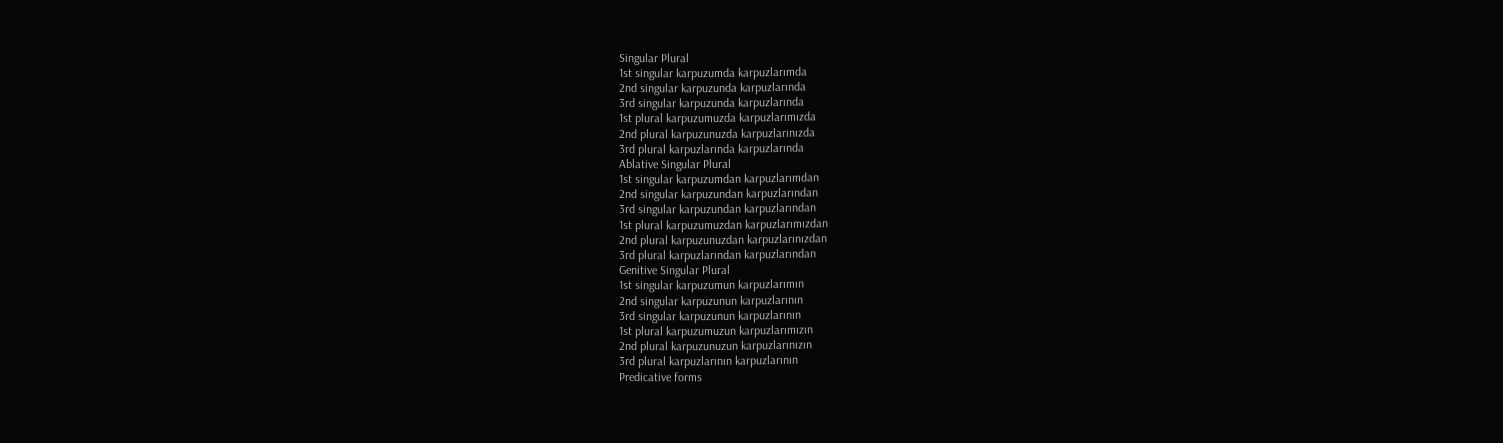Singular Plural
1st singular karpuzumda karpuzlarımda
2nd singular karpuzunda karpuzlarında
3rd singular karpuzunda karpuzlarında
1st plural karpuzumuzda karpuzlarımızda
2nd plural karpuzunuzda karpuzlarınızda
3rd plural karpuzlarında karpuzlarında
Ablative Singular Plural
1st singular karpuzumdan karpuzlarımdan
2nd singular karpuzundan karpuzlarından
3rd singular karpuzundan karpuzlarından
1st plural karpuzumuzdan karpuzlarımızdan
2nd plural karpuzunuzdan karpuzlarınızdan
3rd plural karpuzlarından karpuzlarından
Genitive Singular Plural
1st singular karpuzumun karpuzlarımın
2nd singular karpuzunun karpuzlarının
3rd singular karpuzunun karpuzlarının
1st plural karpuzumuzun karpuzlarımızın
2nd plural karpuzunuzun karpuzlarınızın
3rd plural karpuzlarının karpuzlarının
Predicative forms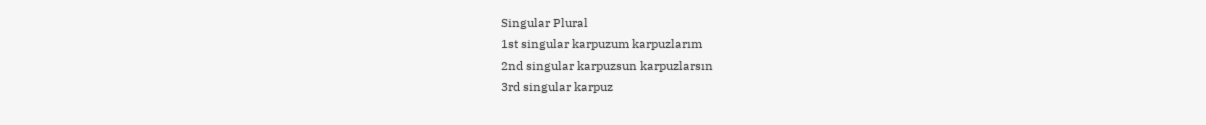Singular Plural
1st singular karpuzum karpuzlarım
2nd singular karpuzsun karpuzlarsın
3rd singular karpuz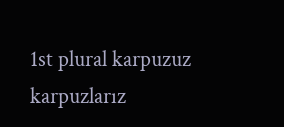1st plural karpuzuz karpuzlarız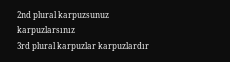2nd plural karpuzsunuz karpuzlarsınız
3rd plural karpuzlar karpuzlardır